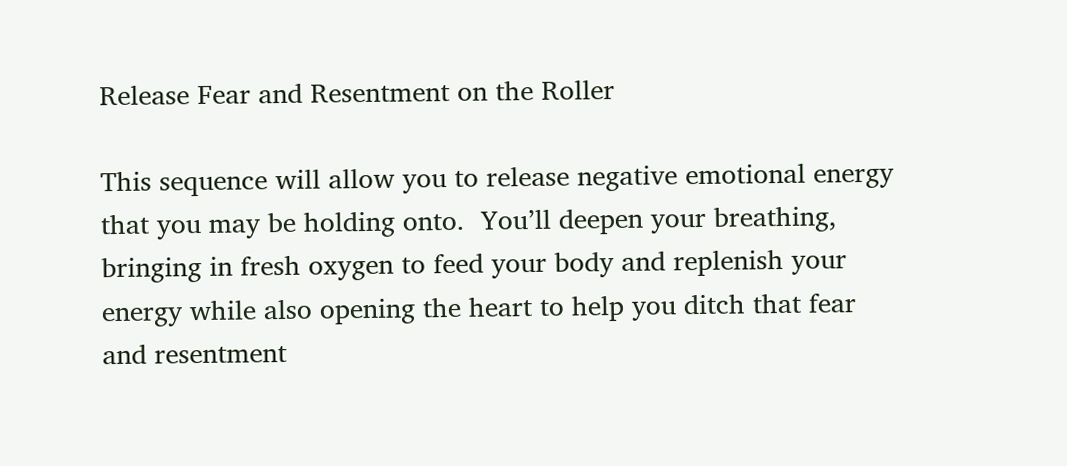Release Fear and Resentment on the Roller

This sequence will allow you to release negative emotional energy that you may be holding onto.  You’ll deepen your breathing, bringing in fresh oxygen to feed your body and replenish your energy while also opening the heart to help you ditch that fear and resentment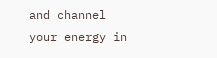and channel your energy in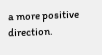a more positive direction.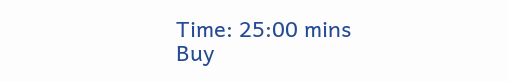Time: 25:00 mins
Buy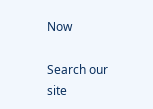Now

Search our site